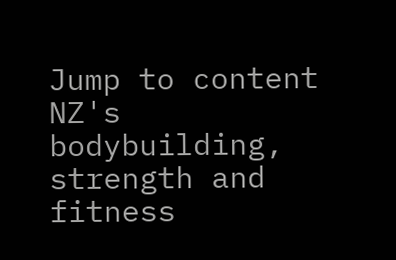Jump to content
NZ's bodybuilding, strength and fitness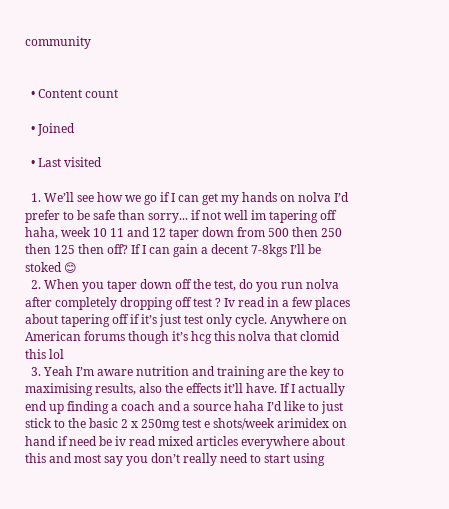community


  • Content count

  • Joined

  • Last visited

  1. We’ll see how we go if I can get my hands on nolva I’d prefer to be safe than sorry... if not well im tapering off haha, week 10 11 and 12 taper down from 500 then 250 then 125 then off? If I can gain a decent 7-8kgs I’ll be stoked 😊
  2. When you taper down off the test, do you run nolva after completely dropping off test ? Iv read in a few places about tapering off if it’s just test only cycle. Anywhere on American forums though it’s hcg this nolva that clomid this lol
  3. Yeah I’m aware nutrition and training are the key to maximising results, also the effects it’ll have. If I actually end up finding a coach and a source haha I’d like to just stick to the basic 2 x 250mg test e shots/week arimidex on hand if need be iv read mixed articles everywhere about this and most say you don’t really need to start using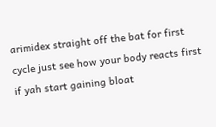arimidex straight off the bat for first cycle just see how your body reacts first if yah start gaining bloat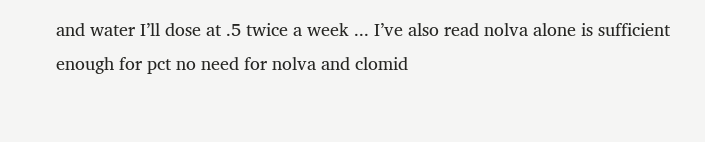and water I’ll dose at .5 twice a week ... I’ve also read nolva alone is sufficient enough for pct no need for nolva and clomid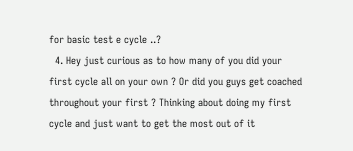for basic test e cycle ..?
  4. Hey just curious as to how many of you did your first cycle all on your own ? Or did you guys get coached throughout your first ? Thinking about doing my first cycle and just want to get the most out of it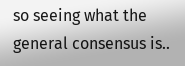so seeing what the general consensus is..